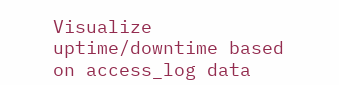Visualize uptime/downtime based on access_log data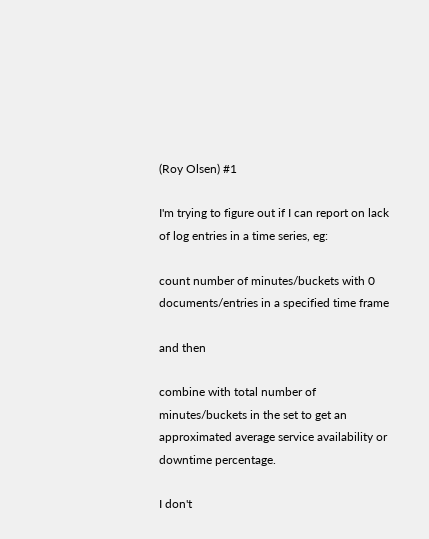(Roy Olsen) #1

I'm trying to figure out if I can report on lack of log entries in a time series, eg:

count number of minutes/buckets with 0 documents/entries in a specified time frame

and then

combine with total number of minutes/buckets in the set to get an approximated average service availability or downtime percentage.

I don't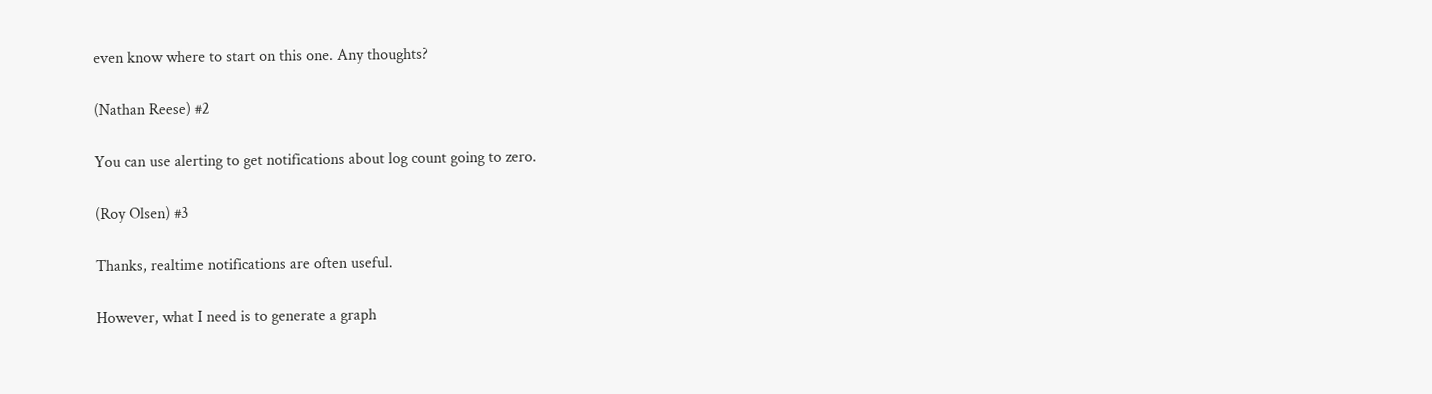even know where to start on this one. Any thoughts?

(Nathan Reese) #2

You can use alerting to get notifications about log count going to zero.

(Roy Olsen) #3

Thanks, realtime notifications are often useful.

However, what I need is to generate a graph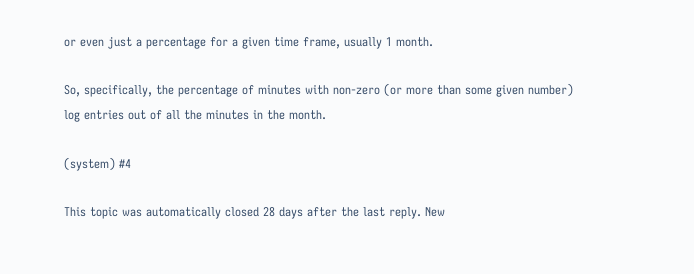or even just a percentage for a given time frame, usually 1 month.

So, specifically, the percentage of minutes with non-zero (or more than some given number) log entries out of all the minutes in the month.

(system) #4

This topic was automatically closed 28 days after the last reply. New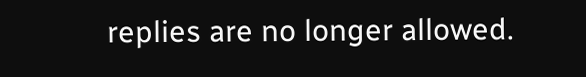replies are no longer allowed.